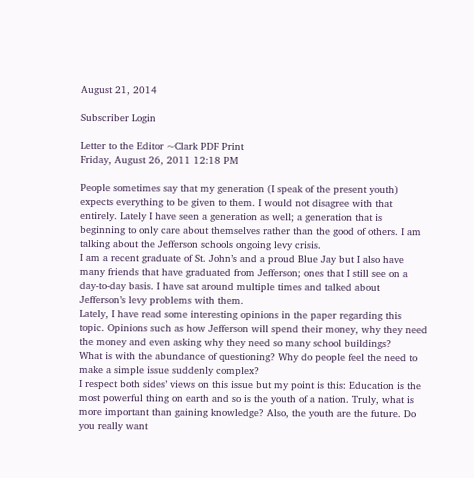August 21, 2014

Subscriber Login

Letter to the Editor ~Clark PDF Print
Friday, August 26, 2011 12:18 PM

People sometimes say that my generation (I speak of the present youth) expects everything to be given to them. I would not disagree with that entirely. Lately I have seen a generation as well; a generation that is beginning to only care about themselves rather than the good of others. I am talking about the Jefferson schools ongoing levy crisis.
I am a recent graduate of St. John’s and a proud Blue Jay but I also have many friends that have graduated from Jefferson; ones that I still see on a day-to-day basis. I have sat around multiple times and talked about Jefferson’s levy problems with them.
Lately, I have read some interesting opinions in the paper regarding this topic. Opinions such as how Jefferson will spend their money, why they need the money and even asking why they need so many school buildings?
What is with the abundance of questioning? Why do people feel the need to make a simple issue suddenly complex?
I respect both sides’ views on this issue but my point is this: Education is the most powerful thing on earth and so is the youth of a nation. Truly, what is more important than gaining knowledge? Also, the youth are the future. Do you really want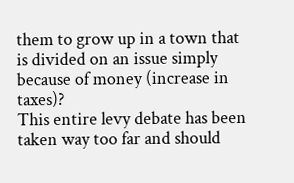them to grow up in a town that is divided on an issue simply because of money (increase in taxes)?
This entire levy debate has been taken way too far and should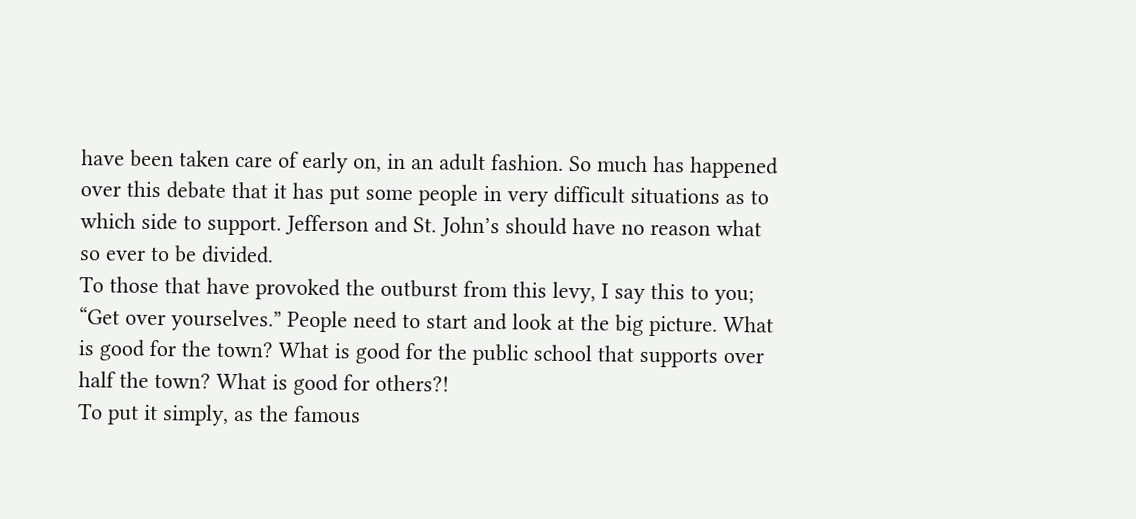have been taken care of early on, in an adult fashion. So much has happened over this debate that it has put some people in very difficult situations as to which side to support. Jefferson and St. John’s should have no reason what so ever to be divided.
To those that have provoked the outburst from this levy, I say this to you; “Get over yourselves.” People need to start and look at the big picture. What is good for the town? What is good for the public school that supports over half the town? What is good for others?!
To put it simply, as the famous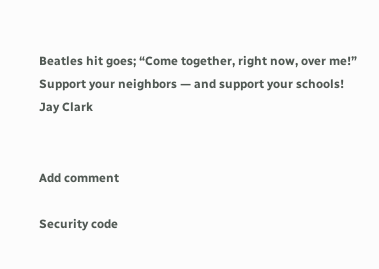Beatles hit goes; “Come together, right now, over me!”
Support your neighbors — and support your schools!
Jay Clark


Add comment

Security code